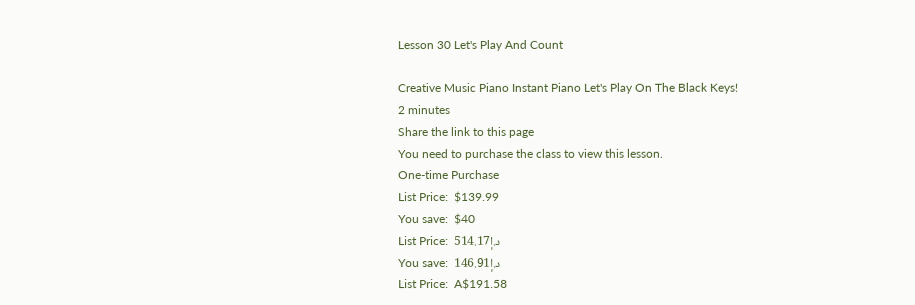Lesson 30 Let's Play And Count

Creative Music Piano Instant Piano Let's Play On The Black Keys!
2 minutes
Share the link to this page
You need to purchase the class to view this lesson.
One-time Purchase
List Price:  $139.99
You save:  $40
List Price:  د.إ514.17
You save:  د.إ146.91
List Price:  A$191.58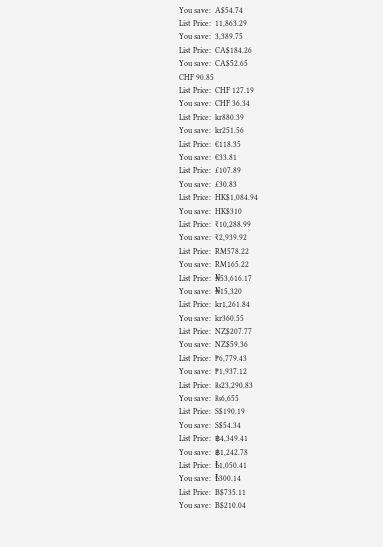You save:  A$54.74
List Price:  11,863.29
You save:  3,389.75
List Price:  CA$184.26
You save:  CA$52.65
CHF 90.85
List Price:  CHF 127.19
You save:  CHF 36.34
List Price:  kr880.39
You save:  kr251.56
List Price:  €118.35
You save:  €33.81
List Price:  £107.89
You save:  £30.83
List Price:  HK$1,084.94
You save:  HK$310
List Price:  ₹10,288.99
You save:  ₹2,939.92
List Price:  RM578.22
You save:  RM165.22
List Price:  ₦53,616.17
You save:  ₦15,320
List Price:  kr1,261.84
You save:  kr360.55
List Price:  NZ$207.77
You save:  NZ$59.36
List Price:  ₱6,779.43
You save:  ₱1,937.12
List Price:  ₨23,290.83
You save:  ₨6,655
List Price:  S$190.19
You save:  S$54.34
List Price:  ฿4,349.41
You save:  ฿1,242.78
List Price:  ₺1,050.41
You save:  ₺300.14
List Price:  B$735.11
You save:  B$210.04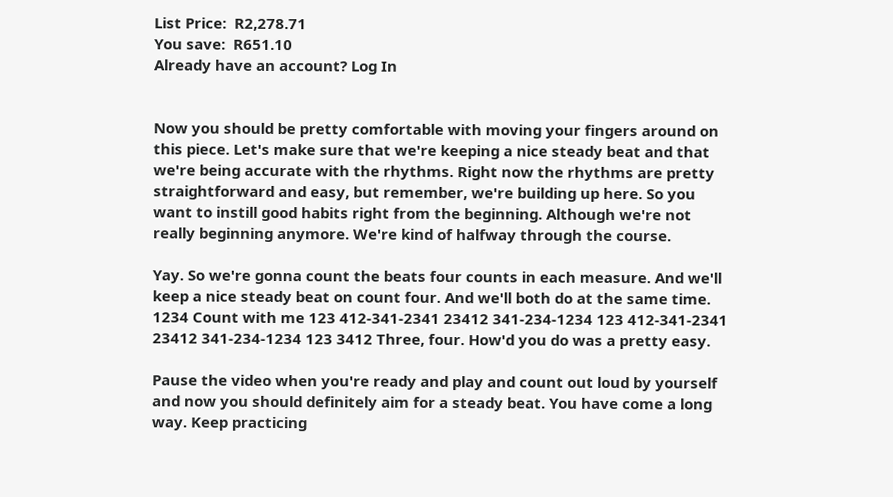List Price:  R2,278.71
You save:  R651.10
Already have an account? Log In


Now you should be pretty comfortable with moving your fingers around on this piece. Let's make sure that we're keeping a nice steady beat and that we're being accurate with the rhythms. Right now the rhythms are pretty straightforward and easy, but remember, we're building up here. So you want to instill good habits right from the beginning. Although we're not really beginning anymore. We're kind of halfway through the course.

Yay. So we're gonna count the beats four counts in each measure. And we'll keep a nice steady beat on count four. And we'll both do at the same time. 1234 Count with me 123 412-341-2341 23412 341-234-1234 123 412-341-2341 23412 341-234-1234 123 3412 Three, four. How'd you do was a pretty easy.

Pause the video when you're ready and play and count out loud by yourself and now you should definitely aim for a steady beat. You have come a long way. Keep practicing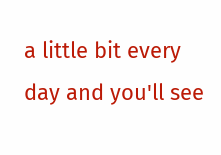a little bit every day and you'll see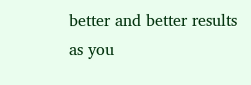better and better results as you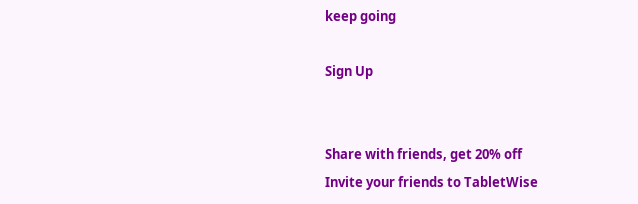keep going

Sign Up


Share with friends, get 20% off
Invite your friends to TabletWise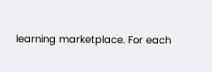learning marketplace. For each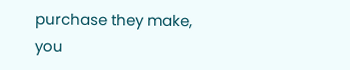purchase they make, you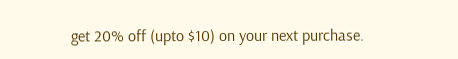get 20% off (upto $10) on your next purchase.